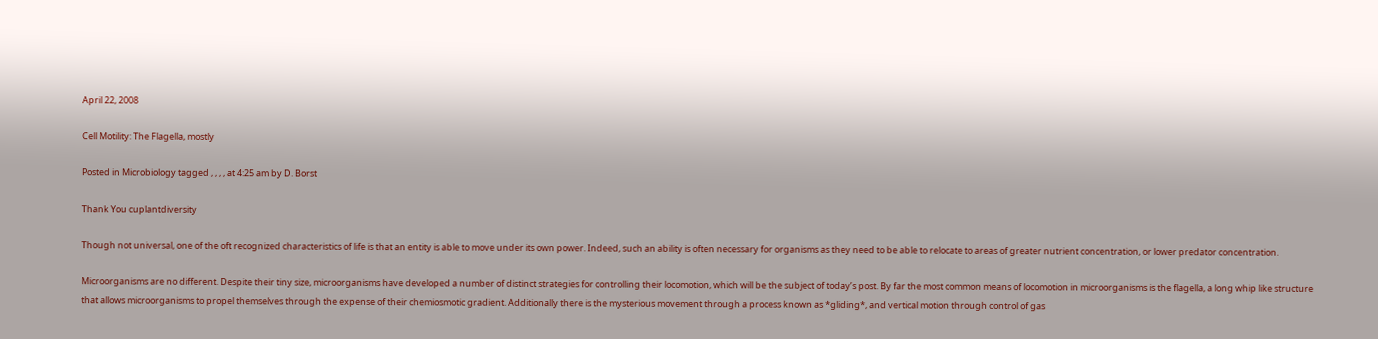April 22, 2008

Cell Motility: The Flagella, mostly

Posted in Microbiology tagged , , , , at 4:25 am by D. Borst

Thank You cuplantdiversity

Though not universal, one of the oft recognized characteristics of life is that an entity is able to move under its own power. Indeed, such an ability is often necessary for organisms as they need to be able to relocate to areas of greater nutrient concentration, or lower predator concentration.

Microorganisms are no different. Despite their tiny size, microorganisms have developed a number of distinct strategies for controlling their locomotion, which will be the subject of today’s post. By far the most common means of locomotion in microorganisms is the flagella, a long whip like structure that allows microorganisms to propel themselves through the expense of their chemiosmotic gradient. Additionally there is the mysterious movement through a process known as *gliding*, and vertical motion through control of gas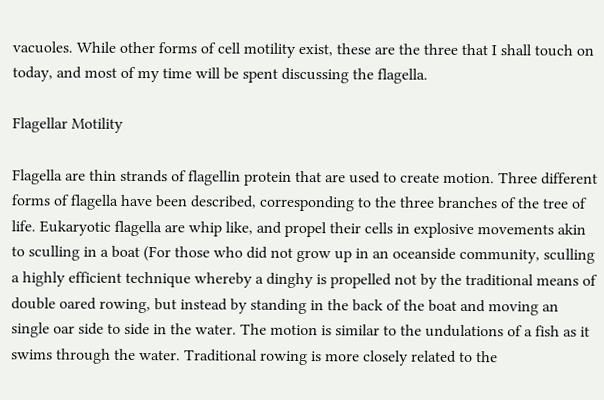vacuoles. While other forms of cell motility exist, these are the three that I shall touch on today, and most of my time will be spent discussing the flagella.

Flagellar Motility

Flagella are thin strands of flagellin protein that are used to create motion. Three different forms of flagella have been described, corresponding to the three branches of the tree of life. Eukaryotic flagella are whip like, and propel their cells in explosive movements akin to sculling in a boat (For those who did not grow up in an oceanside community, sculling a highly efficient technique whereby a dinghy is propelled not by the traditional means of double oared rowing, but instead by standing in the back of the boat and moving an single oar side to side in the water. The motion is similar to the undulations of a fish as it swims through the water. Traditional rowing is more closely related to the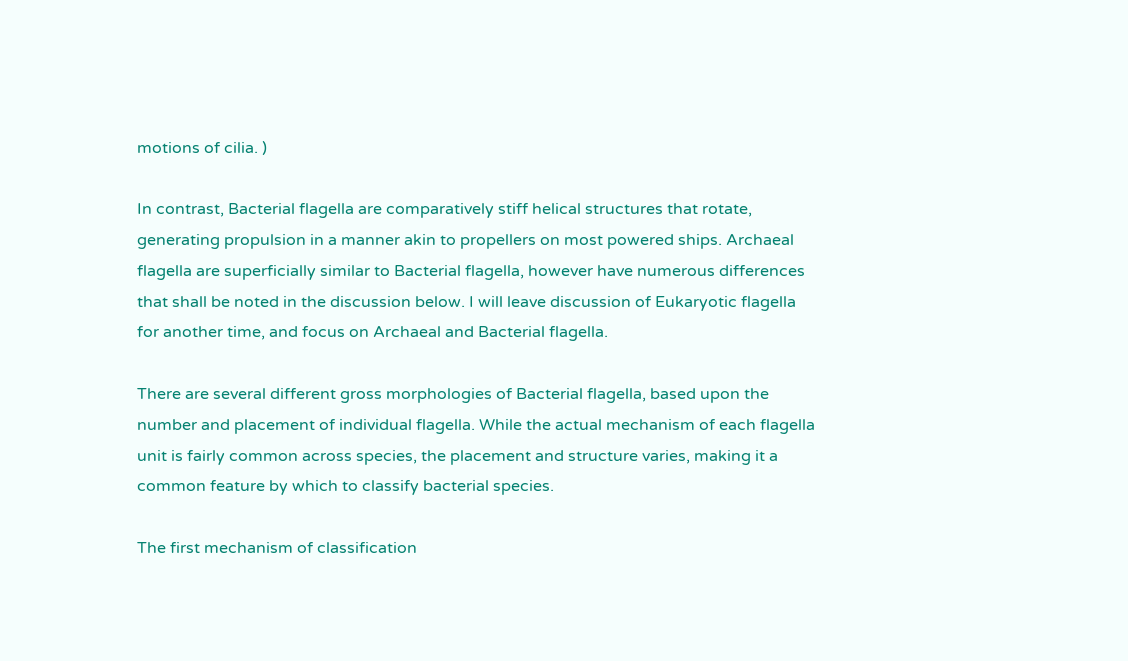motions of cilia. )

In contrast, Bacterial flagella are comparatively stiff helical structures that rotate, generating propulsion in a manner akin to propellers on most powered ships. Archaeal flagella are superficially similar to Bacterial flagella, however have numerous differences that shall be noted in the discussion below. I will leave discussion of Eukaryotic flagella for another time, and focus on Archaeal and Bacterial flagella.

There are several different gross morphologies of Bacterial flagella, based upon the number and placement of individual flagella. While the actual mechanism of each flagella unit is fairly common across species, the placement and structure varies, making it a common feature by which to classify bacterial species.

The first mechanism of classification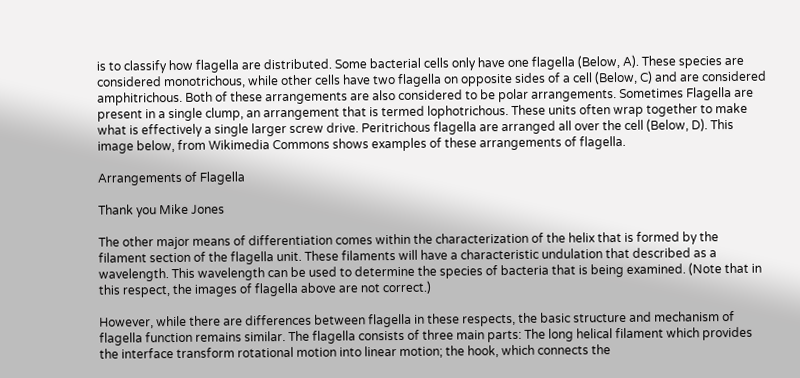is to classify how flagella are distributed. Some bacterial cells only have one flagella (Below, A). These species are considered monotrichous, while other cells have two flagella on opposite sides of a cell (Below, C) and are considered amphitrichous. Both of these arrangements are also considered to be polar arrangements. Sometimes Flagella are present in a single clump, an arrangement that is termed lophotrichous. These units often wrap together to make what is effectively a single larger screw drive. Peritrichous flagella are arranged all over the cell (Below, D). This image below, from Wikimedia Commons shows examples of these arrangements of flagella.

Arrangements of Flagella

Thank you Mike Jones

The other major means of differentiation comes within the characterization of the helix that is formed by the filament section of the flagella unit. These filaments will have a characteristic undulation that described as a wavelength. This wavelength can be used to determine the species of bacteria that is being examined. (Note that in this respect, the images of flagella above are not correct.)

However, while there are differences between flagella in these respects, the basic structure and mechanism of flagella function remains similar. The flagella consists of three main parts: The long helical filament which provides the interface transform rotational motion into linear motion; the hook, which connects the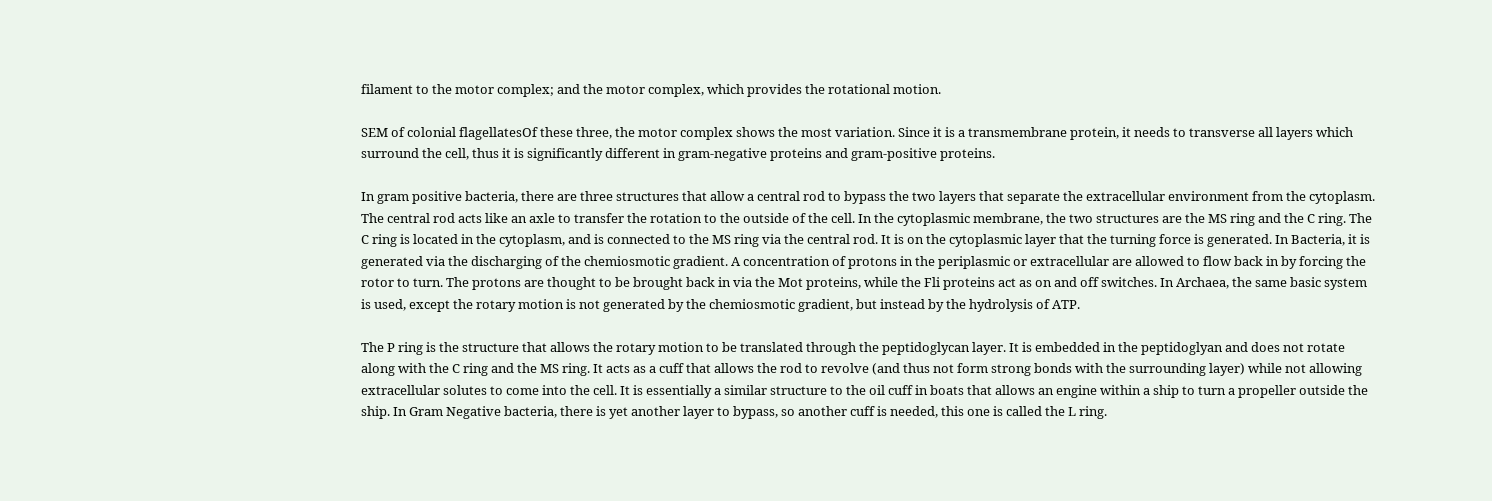filament to the motor complex; and the motor complex, which provides the rotational motion.

SEM of colonial flagellatesOf these three, the motor complex shows the most variation. Since it is a transmembrane protein, it needs to transverse all layers which surround the cell, thus it is significantly different in gram-negative proteins and gram-positive proteins.

In gram positive bacteria, there are three structures that allow a central rod to bypass the two layers that separate the extracellular environment from the cytoplasm. The central rod acts like an axle to transfer the rotation to the outside of the cell. In the cytoplasmic membrane, the two structures are the MS ring and the C ring. The C ring is located in the cytoplasm, and is connected to the MS ring via the central rod. It is on the cytoplasmic layer that the turning force is generated. In Bacteria, it is generated via the discharging of the chemiosmotic gradient. A concentration of protons in the periplasmic or extracellular are allowed to flow back in by forcing the rotor to turn. The protons are thought to be brought back in via the Mot proteins, while the Fli proteins act as on and off switches. In Archaea, the same basic system is used, except the rotary motion is not generated by the chemiosmotic gradient, but instead by the hydrolysis of ATP.

The P ring is the structure that allows the rotary motion to be translated through the peptidoglycan layer. It is embedded in the peptidoglyan and does not rotate along with the C ring and the MS ring. It acts as a cuff that allows the rod to revolve (and thus not form strong bonds with the surrounding layer) while not allowing extracellular solutes to come into the cell. It is essentially a similar structure to the oil cuff in boats that allows an engine within a ship to turn a propeller outside the ship. In Gram Negative bacteria, there is yet another layer to bypass, so another cuff is needed, this one is called the L ring.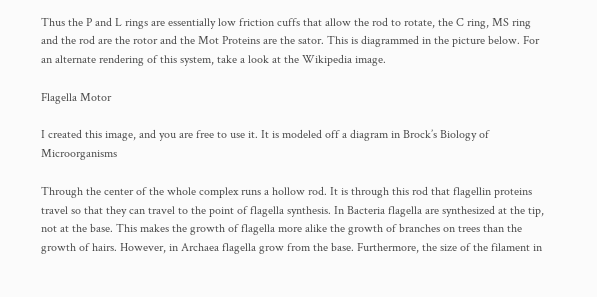Thus the P and L rings are essentially low friction cuffs that allow the rod to rotate, the C ring, MS ring and the rod are the rotor and the Mot Proteins are the sator. This is diagrammed in the picture below. For an alternate rendering of this system, take a look at the Wikipedia image.

Flagella Motor

I created this image, and you are free to use it. It is modeled off a diagram in Brock’s Biology of Microorganisms

Through the center of the whole complex runs a hollow rod. It is through this rod that flagellin proteins travel so that they can travel to the point of flagella synthesis. In Bacteria flagella are synthesized at the tip, not at the base. This makes the growth of flagella more alike the growth of branches on trees than the growth of hairs. However, in Archaea flagella grow from the base. Furthermore, the size of the filament in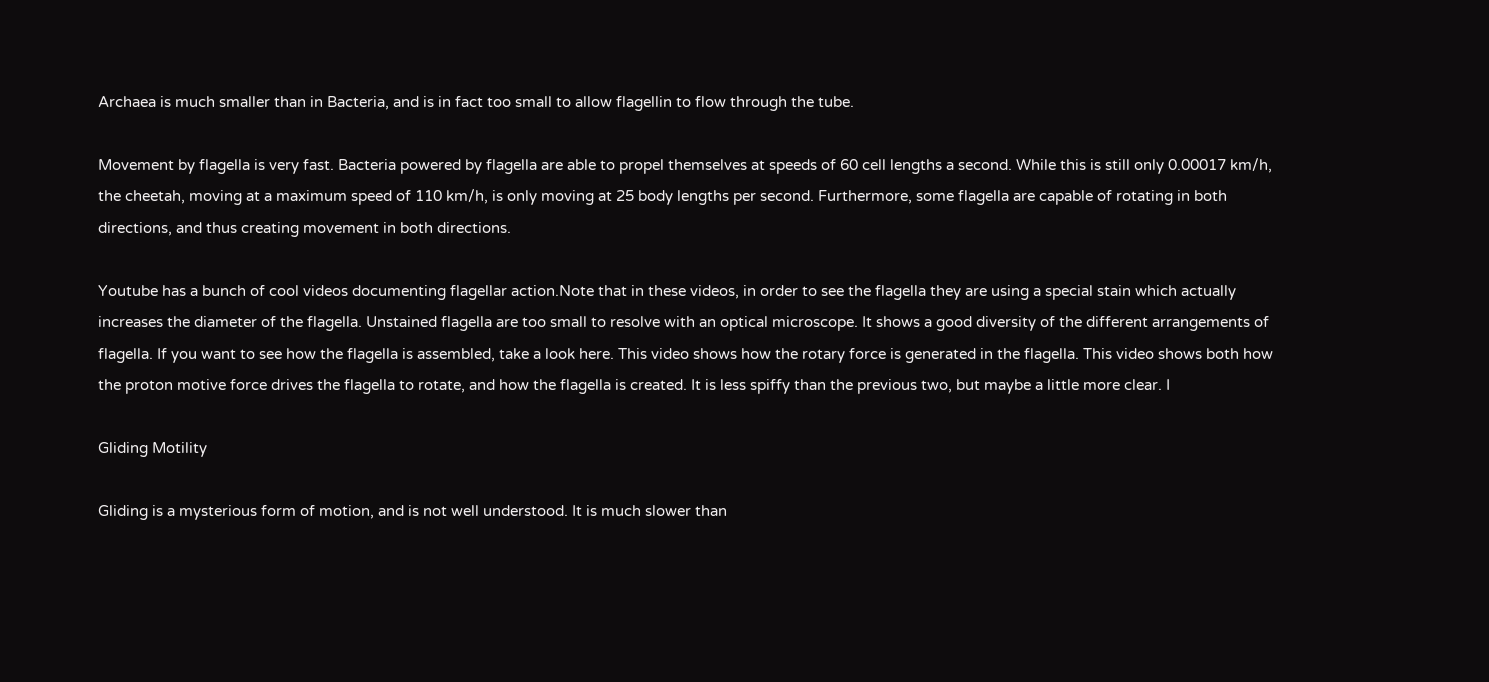Archaea is much smaller than in Bacteria, and is in fact too small to allow flagellin to flow through the tube.

Movement by flagella is very fast. Bacteria powered by flagella are able to propel themselves at speeds of 60 cell lengths a second. While this is still only 0.00017 km/h, the cheetah, moving at a maximum speed of 110 km/h, is only moving at 25 body lengths per second. Furthermore, some flagella are capable of rotating in both directions, and thus creating movement in both directions.

Youtube has a bunch of cool videos documenting flagellar action.Note that in these videos, in order to see the flagella they are using a special stain which actually increases the diameter of the flagella. Unstained flagella are too small to resolve with an optical microscope. It shows a good diversity of the different arrangements of flagella. If you want to see how the flagella is assembled, take a look here. This video shows how the rotary force is generated in the flagella. This video shows both how the proton motive force drives the flagella to rotate, and how the flagella is created. It is less spiffy than the previous two, but maybe a little more clear. I

Gliding Motility

Gliding is a mysterious form of motion, and is not well understood. It is much slower than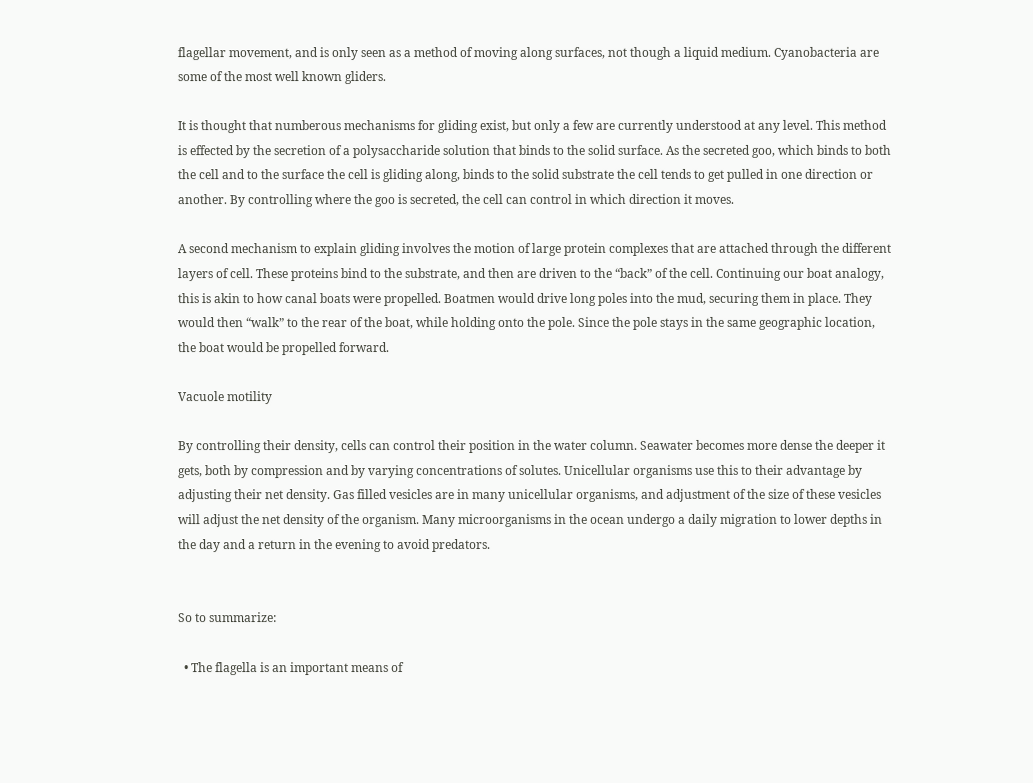flagellar movement, and is only seen as a method of moving along surfaces, not though a liquid medium. Cyanobacteria are some of the most well known gliders.

It is thought that numberous mechanisms for gliding exist, but only a few are currently understood at any level. This method is effected by the secretion of a polysaccharide solution that binds to the solid surface. As the secreted goo, which binds to both the cell and to the surface the cell is gliding along, binds to the solid substrate the cell tends to get pulled in one direction or another. By controlling where the goo is secreted, the cell can control in which direction it moves.

A second mechanism to explain gliding involves the motion of large protein complexes that are attached through the different layers of cell. These proteins bind to the substrate, and then are driven to the “back” of the cell. Continuing our boat analogy, this is akin to how canal boats were propelled. Boatmen would drive long poles into the mud, securing them in place. They would then “walk” to the rear of the boat, while holding onto the pole. Since the pole stays in the same geographic location, the boat would be propelled forward.

Vacuole motility

By controlling their density, cells can control their position in the water column. Seawater becomes more dense the deeper it gets, both by compression and by varying concentrations of solutes. Unicellular organisms use this to their advantage by adjusting their net density. Gas filled vesicles are in many unicellular organisms, and adjustment of the size of these vesicles will adjust the net density of the organism. Many microorganisms in the ocean undergo a daily migration to lower depths in the day and a return in the evening to avoid predators.


So to summarize:

  • The flagella is an important means of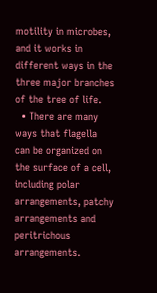motility in microbes, and it works in different ways in the three major branches of the tree of life.
  • There are many ways that flagella can be organized on the surface of a cell, including polar arrangements, patchy arrangements and peritrichous arrangements.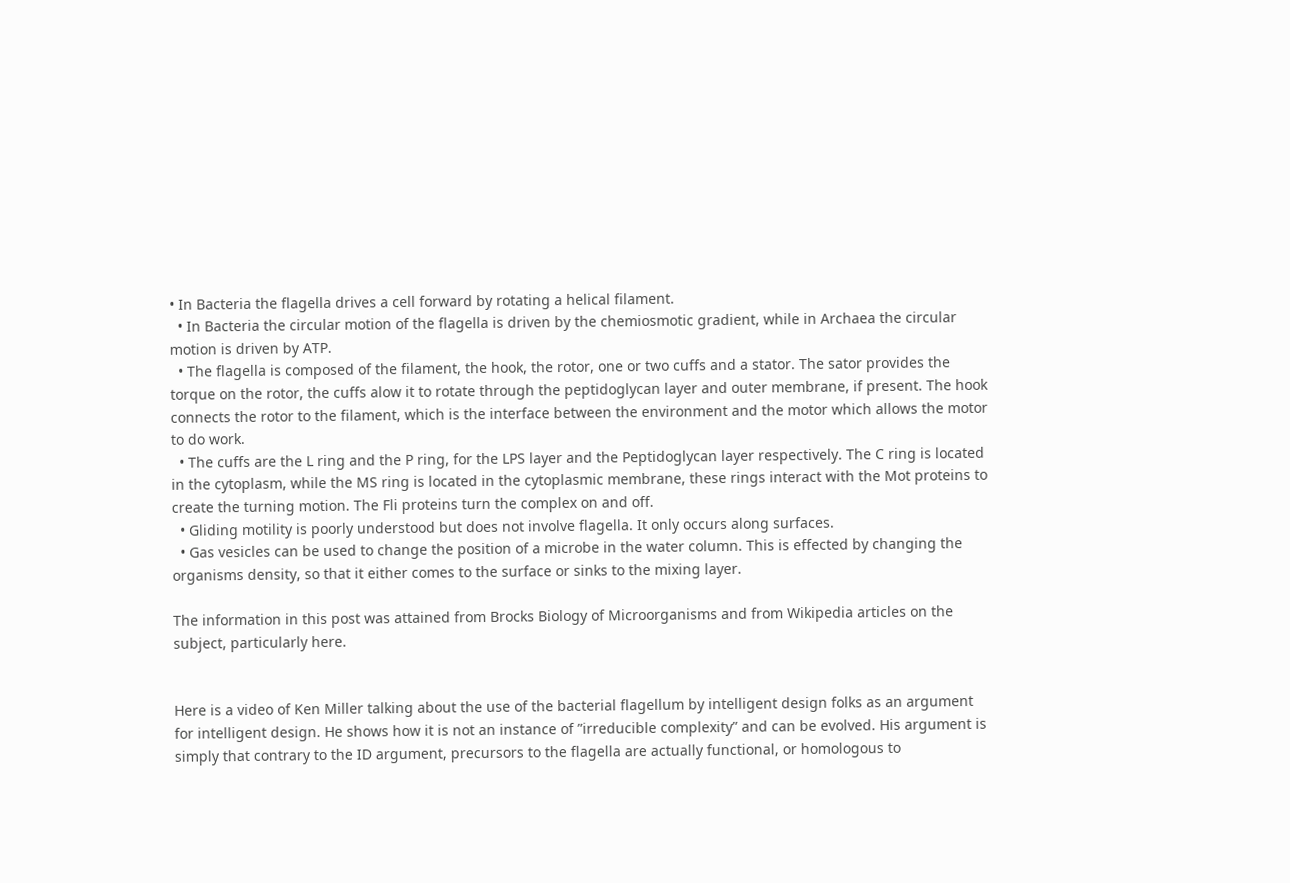• In Bacteria the flagella drives a cell forward by rotating a helical filament.
  • In Bacteria the circular motion of the flagella is driven by the chemiosmotic gradient, while in Archaea the circular motion is driven by ATP.
  • The flagella is composed of the filament, the hook, the rotor, one or two cuffs and a stator. The sator provides the torque on the rotor, the cuffs alow it to rotate through the peptidoglycan layer and outer membrane, if present. The hook connects the rotor to the filament, which is the interface between the environment and the motor which allows the motor to do work.
  • The cuffs are the L ring and the P ring, for the LPS layer and the Peptidoglycan layer respectively. The C ring is located in the cytoplasm, while the MS ring is located in the cytoplasmic membrane, these rings interact with the Mot proteins to create the turning motion. The Fli proteins turn the complex on and off.
  • Gliding motility is poorly understood but does not involve flagella. It only occurs along surfaces.
  • Gas vesicles can be used to change the position of a microbe in the water column. This is effected by changing the organisms density, so that it either comes to the surface or sinks to the mixing layer.

The information in this post was attained from Brocks Biology of Microorganisms and from Wikipedia articles on the subject, particularly here.


Here is a video of Ken Miller talking about the use of the bacterial flagellum by intelligent design folks as an argument for intelligent design. He shows how it is not an instance of ”irreducible complexity” and can be evolved. His argument is simply that contrary to the ID argument, precursors to the flagella are actually functional, or homologous to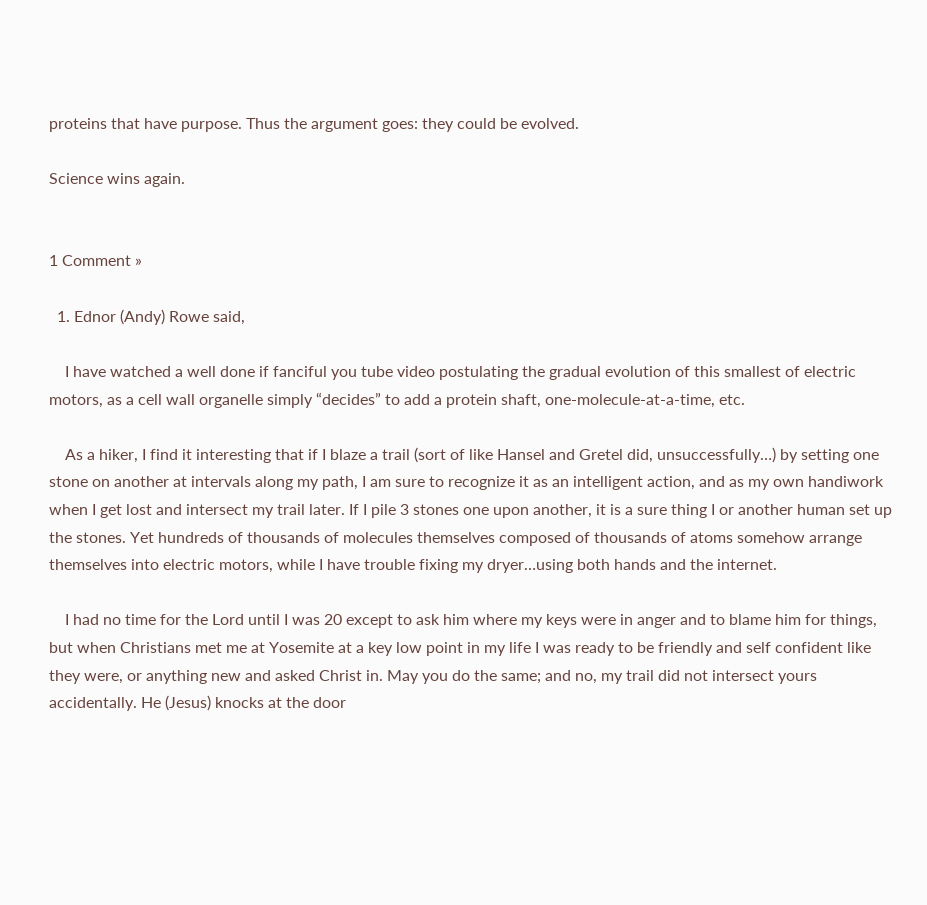proteins that have purpose. Thus the argument goes: they could be evolved.

Science wins again.


1 Comment »

  1. Ednor (Andy) Rowe said,

    I have watched a well done if fanciful you tube video postulating the gradual evolution of this smallest of electric motors, as a cell wall organelle simply “decides” to add a protein shaft, one-molecule-at-a-time, etc.

    As a hiker, I find it interesting that if I blaze a trail (sort of like Hansel and Gretel did, unsuccessfully…) by setting one stone on another at intervals along my path, I am sure to recognize it as an intelligent action, and as my own handiwork when I get lost and intersect my trail later. If I pile 3 stones one upon another, it is a sure thing I or another human set up the stones. Yet hundreds of thousands of molecules themselves composed of thousands of atoms somehow arrange themselves into electric motors, while I have trouble fixing my dryer…using both hands and the internet.

    I had no time for the Lord until I was 20 except to ask him where my keys were in anger and to blame him for things, but when Christians met me at Yosemite at a key low point in my life I was ready to be friendly and self confident like they were, or anything new and asked Christ in. May you do the same; and no, my trail did not intersect yours accidentally. He (Jesus) knocks at the door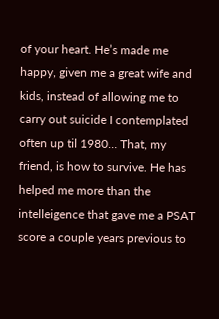of your heart. He’s made me happy, given me a great wife and kids, instead of allowing me to carry out suicide I contemplated often up til 1980… That, my friend, is how to survive. He has helped me more than the intelleigence that gave me a PSAT score a couple years previous to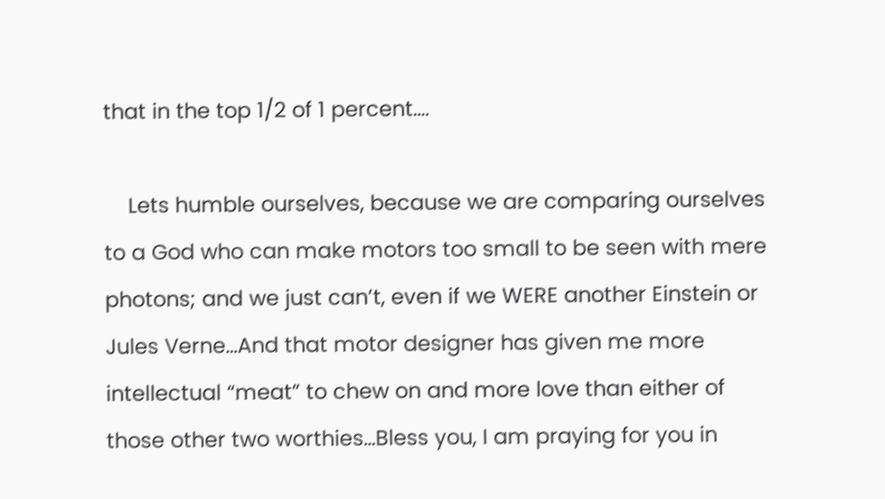that in the top 1/2 of 1 percent….

    Lets humble ourselves, because we are comparing ourselves to a God who can make motors too small to be seen with mere photons; and we just can’t, even if we WERE another Einstein or Jules Verne…And that motor designer has given me more intellectual “meat” to chew on and more love than either of those other two worthies…Bless you, I am praying for you in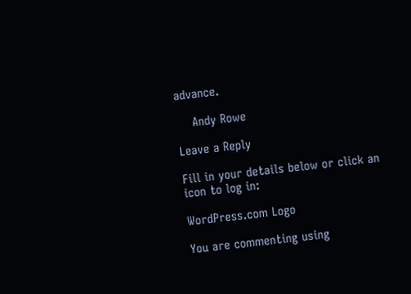advance.

    Andy Rowe

Leave a Reply

Fill in your details below or click an icon to log in:

WordPress.com Logo

You are commenting using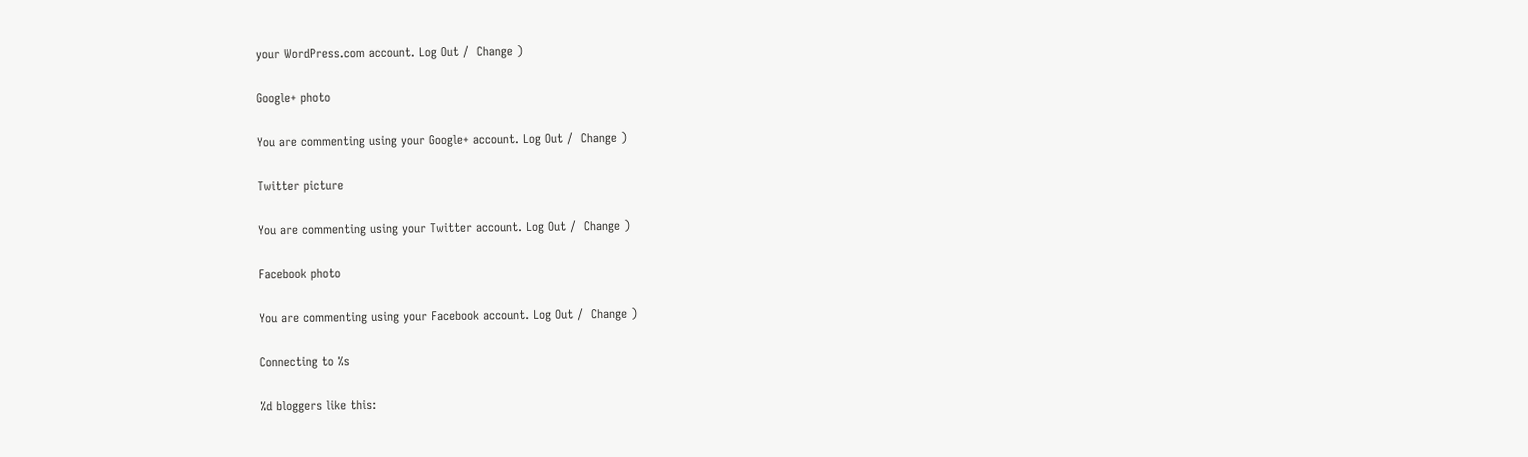your WordPress.com account. Log Out /  Change )

Google+ photo

You are commenting using your Google+ account. Log Out /  Change )

Twitter picture

You are commenting using your Twitter account. Log Out /  Change )

Facebook photo

You are commenting using your Facebook account. Log Out /  Change )

Connecting to %s

%d bloggers like this: